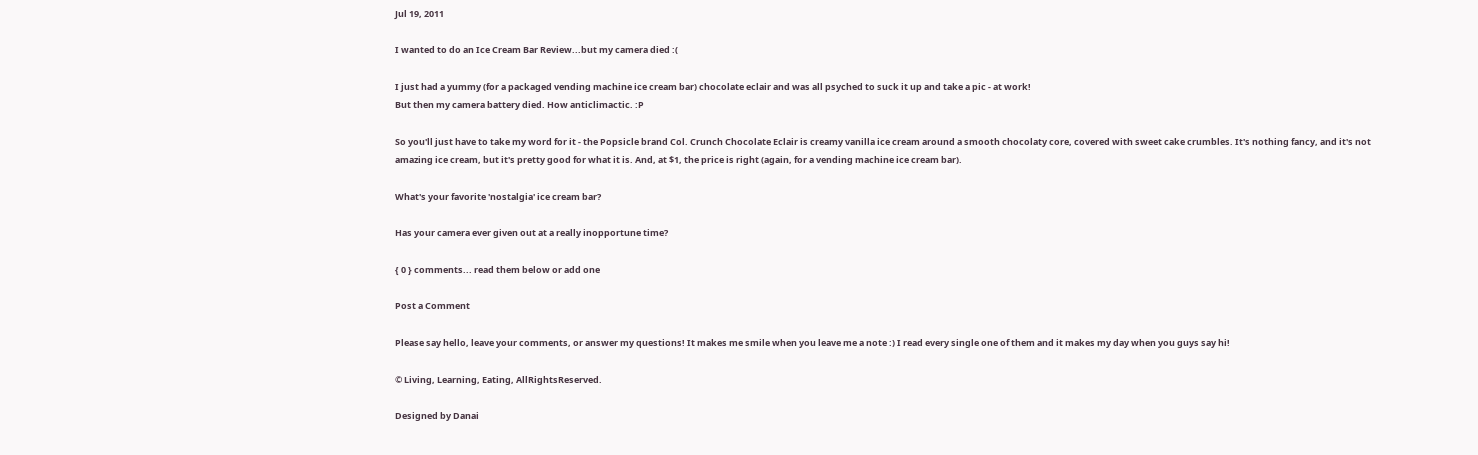Jul 19, 2011

I wanted to do an Ice Cream Bar Review...but my camera died :(

I just had a yummy (for a packaged vending machine ice cream bar) chocolate eclair and was all psyched to suck it up and take a pic - at work!
But then my camera battery died. How anticlimactic. :P

So you'll just have to take my word for it - the Popsicle brand Col. Crunch Chocolate Eclair is creamy vanilla ice cream around a smooth chocolaty core, covered with sweet cake crumbles. It's nothing fancy, and it's not amazing ice cream, but it's pretty good for what it is. And, at $1, the price is right (again, for a vending machine ice cream bar).

What's your favorite 'nostalgia' ice cream bar?

Has your camera ever given out at a really inopportune time?

{ 0 } comments... read them below or add one

Post a Comment

Please say hello, leave your comments, or answer my questions! It makes me smile when you leave me a note :) I read every single one of them and it makes my day when you guys say hi!

© Living, Learning, Eating, AllRightsReserved.

Designed by Danai